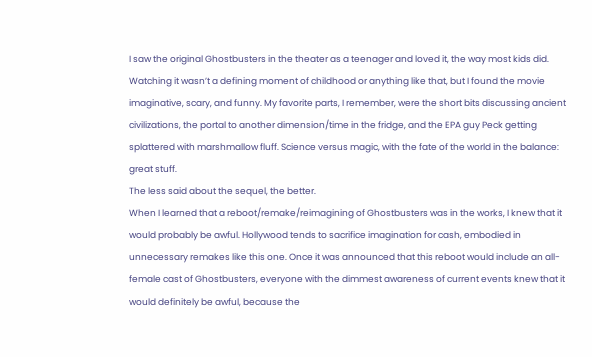I saw the original Ghostbusters in the theater as a teenager and loved it, the way most kids did. Watching it wasn’t a defining moment of childhood or anything like that, but I found the movie imaginative, scary, and funny. My favorite parts, I remember, were the short bits discussing ancient civilizations, the portal to another dimension/time in the fridge, and the EPA guy Peck getting splattered with marshmallow fluff. Science versus magic, with the fate of the world in the balance: great stuff.
The less said about the sequel, the better.
When I learned that a reboot/remake/reimagining of Ghostbusters was in the works, I knew that it would probably be awful. Hollywood tends to sacrifice imagination for cash, embodied in unnecessary remakes like this one. Once it was announced that this reboot would include an all-female cast of Ghostbusters, everyone with the dimmest awareness of current events knew that it would definitely be awful, because the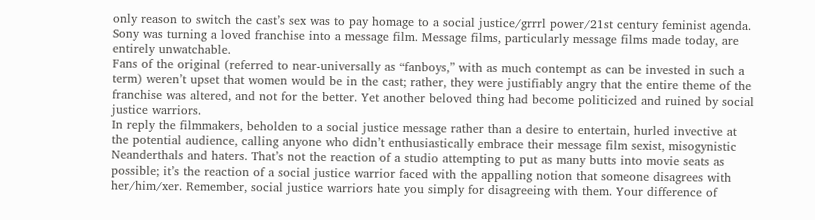only reason to switch the cast’s sex was to pay homage to a social justice/grrrl power/21st century feminist agenda. Sony was turning a loved franchise into a message film. Message films, particularly message films made today, are entirely unwatchable.
Fans of the original (referred to near-universally as “fanboys,” with as much contempt as can be invested in such a term) weren’t upset that women would be in the cast; rather, they were justifiably angry that the entire theme of the franchise was altered, and not for the better. Yet another beloved thing had become politicized and ruined by social justice warriors.
In reply the filmmakers, beholden to a social justice message rather than a desire to entertain, hurled invective at the potential audience, calling anyone who didn’t enthusiastically embrace their message film sexist, misogynistic Neanderthals and haters. That’s not the reaction of a studio attempting to put as many butts into movie seats as possible; it’s the reaction of a social justice warrior faced with the appalling notion that someone disagrees with her/him/xer. Remember, social justice warriors hate you simply for disagreeing with them. Your difference of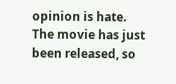opinion is hate.
The movie has just been released, so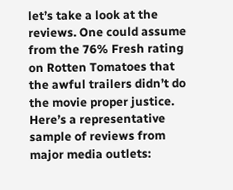let’s take a look at the reviews. One could assume from the 76% Fresh rating on Rotten Tomatoes that the awful trailers didn’t do the movie proper justice. Here’s a representative sample of reviews from major media outlets: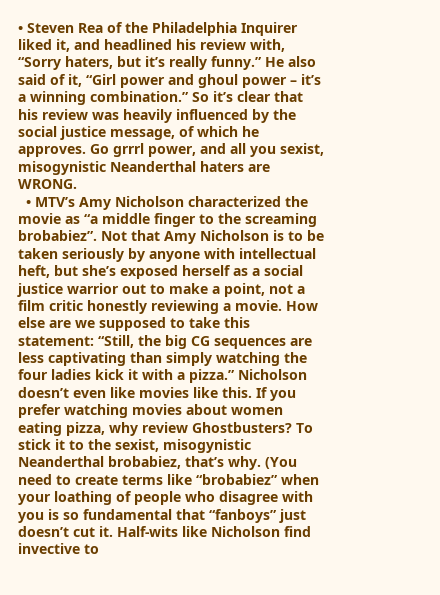• Steven Rea of the Philadelphia Inquirer liked it, and headlined his review with, “Sorry haters, but it’s really funny.” He also said of it, “Girl power and ghoul power – it’s a winning combination.” So it’s clear that his review was heavily influenced by the social justice message, of which he approves. Go grrrl power, and all you sexist, misogynistic Neanderthal haters are WRONG.
  • MTV’s Amy Nicholson characterized the movie as “a middle finger to the screaming brobabiez”. Not that Amy Nicholson is to be taken seriously by anyone with intellectual heft, but she’s exposed herself as a social justice warrior out to make a point, not a film critic honestly reviewing a movie. How else are we supposed to take this statement: “Still, the big CG sequences are less captivating than simply watching the four ladies kick it with a pizza.” Nicholson doesn’t even like movies like this. If you prefer watching movies about women eating pizza, why review Ghostbusters? To stick it to the sexist, misogynistic Neanderthal brobabiez, that’s why. (You need to create terms like “brobabiez” when your loathing of people who disagree with you is so fundamental that “fanboys” just doesn’t cut it. Half-wits like Nicholson find invective to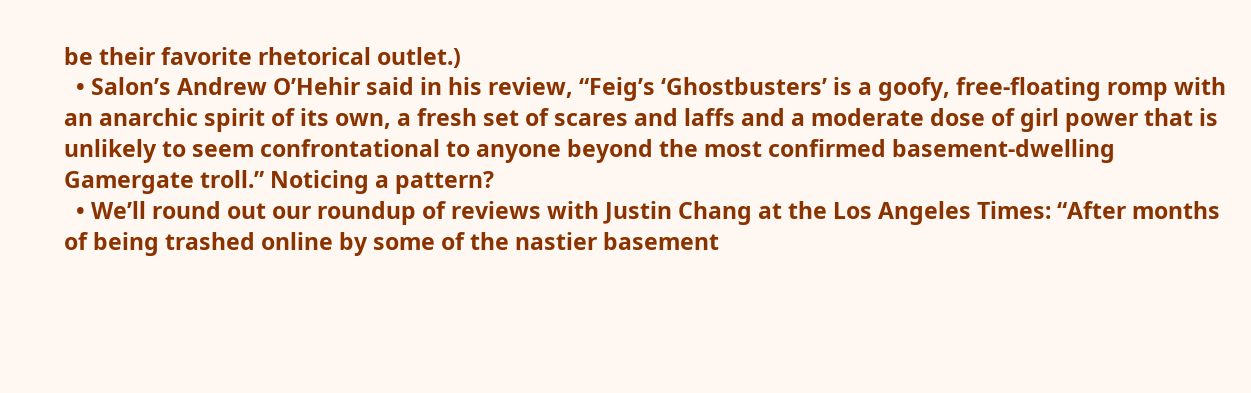be their favorite rhetorical outlet.)
  • Salon’s Andrew O’Hehir said in his review, “Feig’s ‘Ghostbusters’ is a goofy, free-floating romp with an anarchic spirit of its own, a fresh set of scares and laffs and a moderate dose of girl power that is unlikely to seem confrontational to anyone beyond the most confirmed basement-dwelling Gamergate troll.” Noticing a pattern?
  • We’ll round out our roundup of reviews with Justin Chang at the Los Angeles Times: “After months of being trashed online by some of the nastier basement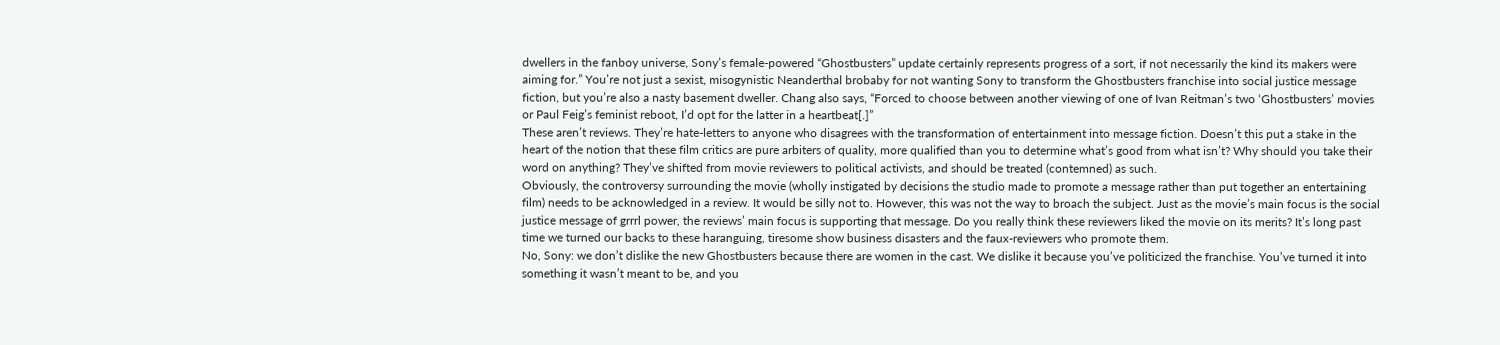dwellers in the fanboy universe, Sony’s female-powered “Ghostbusters” update certainly represents progress of a sort, if not necessarily the kind its makers were aiming for.” You’re not just a sexist, misogynistic Neanderthal brobaby for not wanting Sony to transform the Ghostbusters franchise into social justice message fiction, but you’re also a nasty basement dweller. Chang also says, “Forced to choose between another viewing of one of Ivan Reitman’s two ‘Ghostbusters’ movies or Paul Feig’s feminist reboot, I’d opt for the latter in a heartbeat[.]”
These aren’t reviews. They’re hate-letters to anyone who disagrees with the transformation of entertainment into message fiction. Doesn’t this put a stake in the heart of the notion that these film critics are pure arbiters of quality, more qualified than you to determine what’s good from what isn’t? Why should you take their word on anything? They’ve shifted from movie reviewers to political activists, and should be treated (contemned) as such.
Obviously, the controversy surrounding the movie (wholly instigated by decisions the studio made to promote a message rather than put together an entertaining film) needs to be acknowledged in a review. It would be silly not to. However, this was not the way to broach the subject. Just as the movie’s main focus is the social justice message of grrrl power, the reviews’ main focus is supporting that message. Do you really think these reviewers liked the movie on its merits? It’s long past time we turned our backs to these haranguing, tiresome show business disasters and the faux-reviewers who promote them.
No, Sony: we don’t dislike the new Ghostbusters because there are women in the cast. We dislike it because you’ve politicized the franchise. You’ve turned it into something it wasn’t meant to be, and you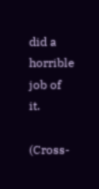did a horrible job of it.

(Cross-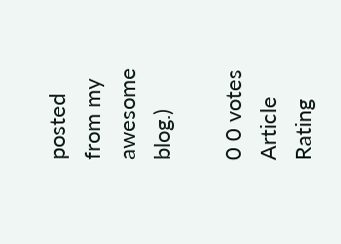posted from my awesome blog.)

0 0 votes
Article Rating